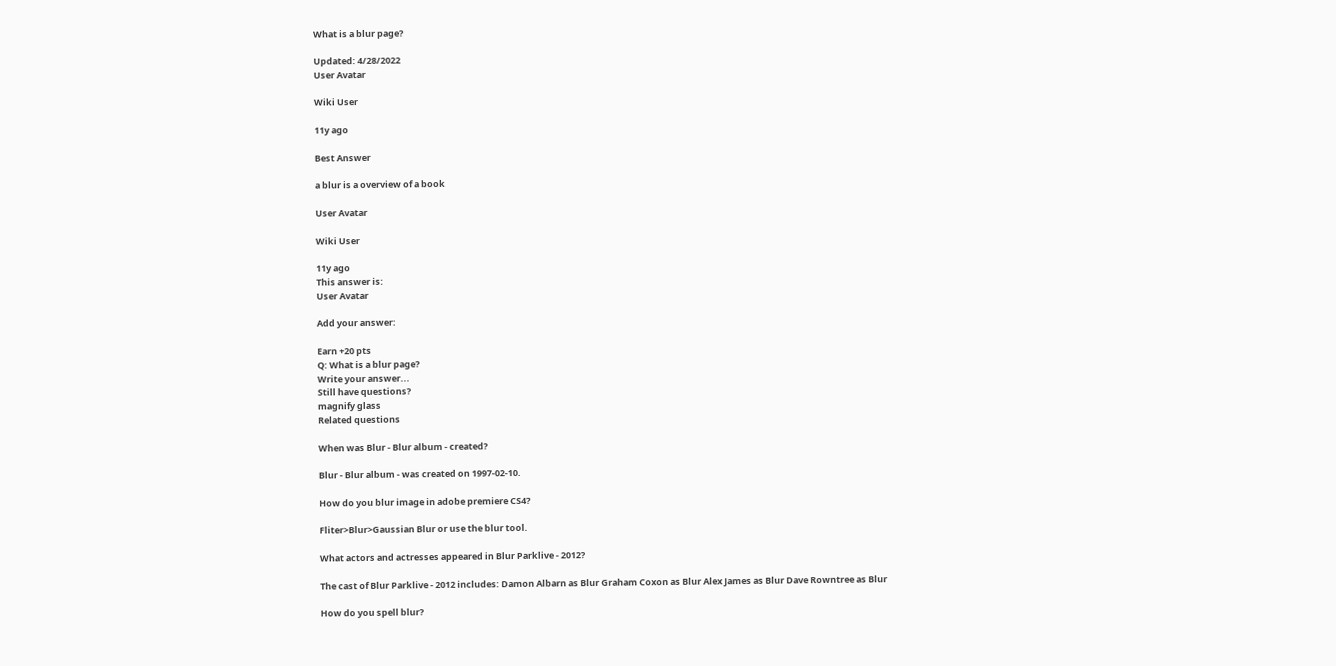What is a blur page?

Updated: 4/28/2022
User Avatar

Wiki User

11y ago

Best Answer

a blur is a overview of a book

User Avatar

Wiki User

11y ago
This answer is:
User Avatar

Add your answer:

Earn +20 pts
Q: What is a blur page?
Write your answer...
Still have questions?
magnify glass
Related questions

When was Blur - Blur album - created?

Blur - Blur album - was created on 1997-02-10.

How do you blur image in adobe premiere CS4?

Fliter>Blur>Gaussian Blur or use the blur tool.

What actors and actresses appeared in Blur Parklive - 2012?

The cast of Blur Parklive - 2012 includes: Damon Albarn as Blur Graham Coxon as Blur Alex James as Blur Dave Rowntree as Blur

How do you spell blur?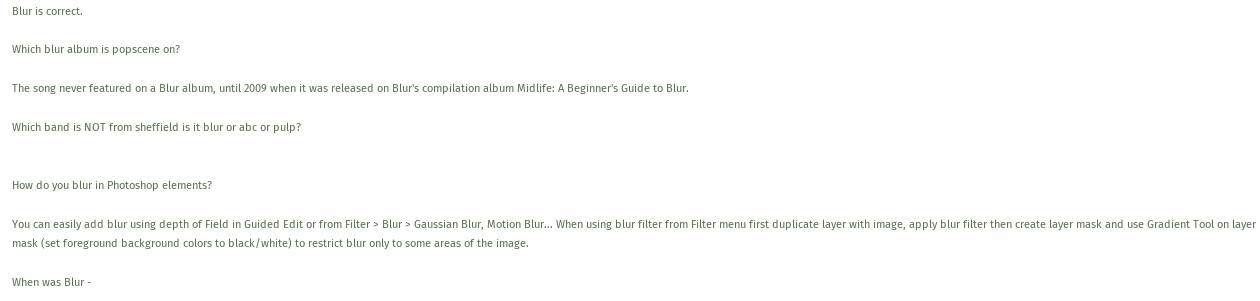Blur is correct.

Which blur album is popscene on?

The song never featured on a Blur album, until 2009 when it was released on Blur's compilation album Midlife: A Beginner's Guide to Blur.

Which band is NOT from sheffield is it blur or abc or pulp?


How do you blur in Photoshop elements?

You can easily add blur using depth of Field in Guided Edit or from Filter > Blur > Gaussian Blur, Motion Blur... When using blur filter from Filter menu first duplicate layer with image, apply blur filter then create layer mask and use Gradient Tool on layer mask (set foreground background colors to black/white) to restrict blur only to some areas of the image.

When was Blur -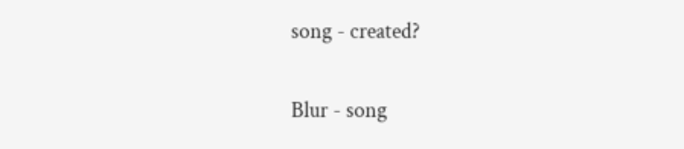song - created?

Blur - song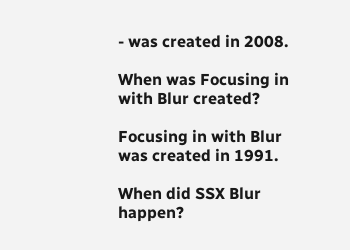- was created in 2008.

When was Focusing in with Blur created?

Focusing in with Blur was created in 1991.

When did SSX Blur happen?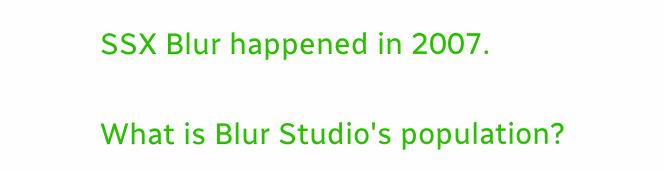SSX Blur happened in 2007.

What is Blur Studio's population?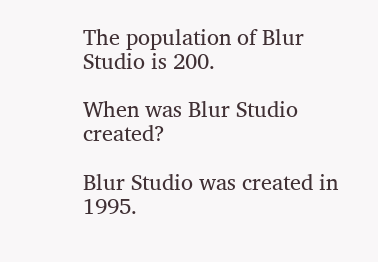The population of Blur Studio is 200.

When was Blur Studio created?

Blur Studio was created in 1995.